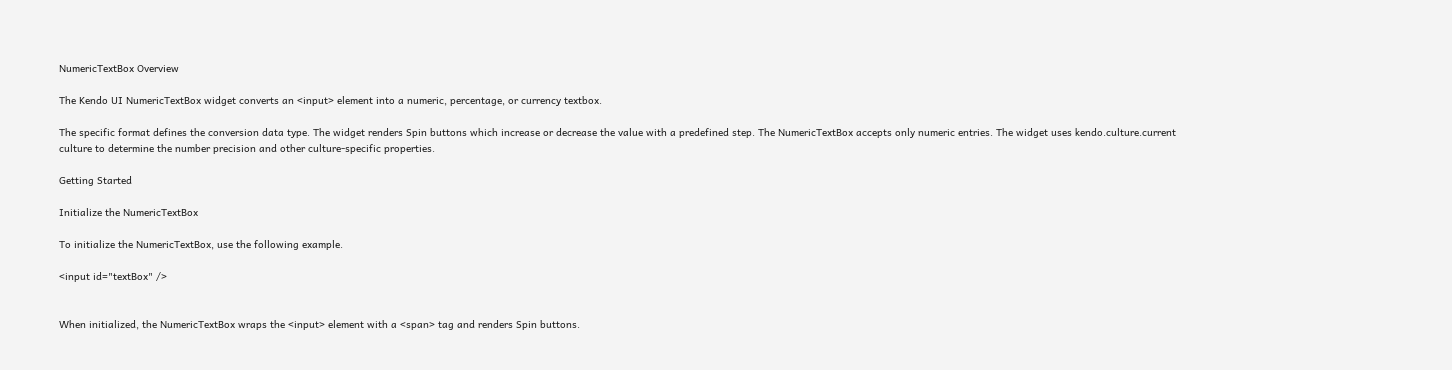NumericTextBox Overview

The Kendo UI NumericTextBox widget converts an <input> element into a numeric, percentage, or currency textbox.

The specific format defines the conversion data type. The widget renders Spin buttons which increase or decrease the value with a predefined step. The NumericTextBox accepts only numeric entries. The widget uses kendo.culture.current culture to determine the number precision and other culture-specific properties.

Getting Started

Initialize the NumericTextBox

To initialize the NumericTextBox, use the following example.

<input id="textBox" />


When initialized, the NumericTextBox wraps the <input> element with a <span> tag and renders Spin buttons.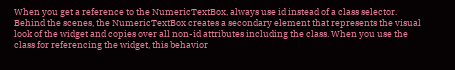When you get a reference to the NumericTextBox, always use id instead of a class selector. Behind the scenes, the NumericTextBox creates a secondary element that represents the visual look of the widget and copies over all non-id attributes including the class. When you use the class for referencing the widget, this behavior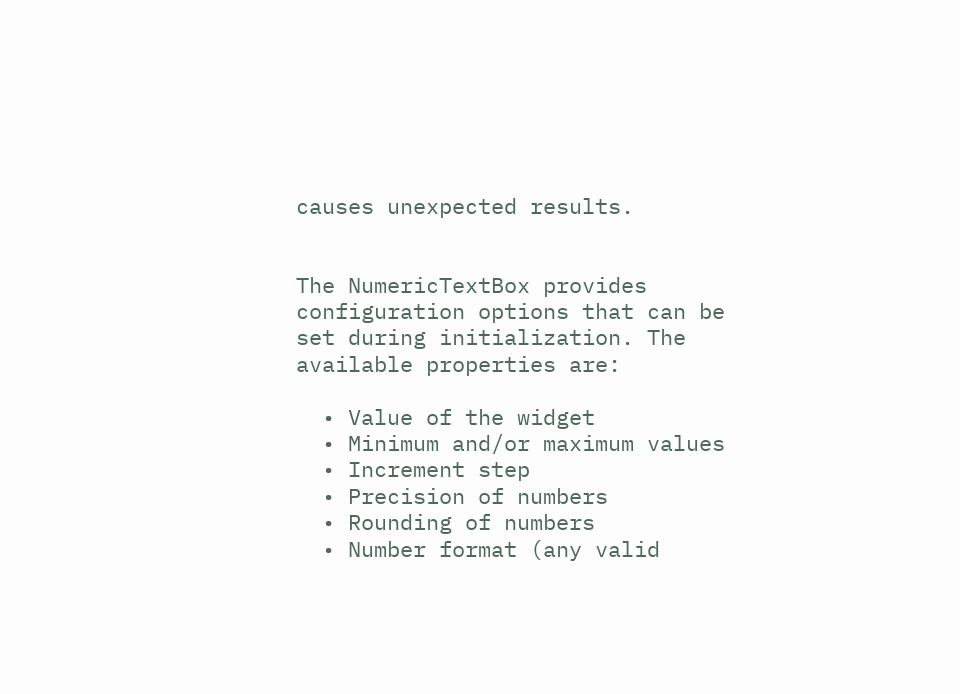causes unexpected results.


The NumericTextBox provides configuration options that can be set during initialization. The available properties are:

  • Value of the widget
  • Minimum and/or maximum values
  • Increment step
  • Precision of numbers
  • Rounding of numbers
  • Number format (any valid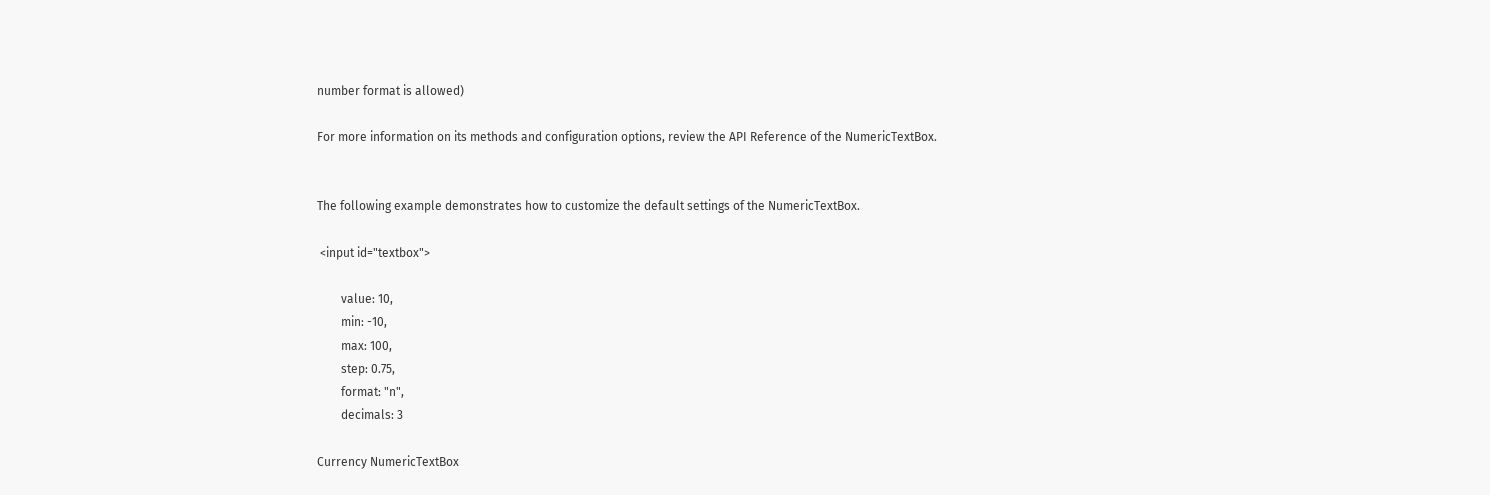number format is allowed)

For more information on its methods and configuration options, review the API Reference of the NumericTextBox.


The following example demonstrates how to customize the default settings of the NumericTextBox.

 <input id="textbox">

        value: 10,
        min: -10,
        max: 100,
        step: 0.75,
        format: "n",
        decimals: 3

Currency NumericTextBox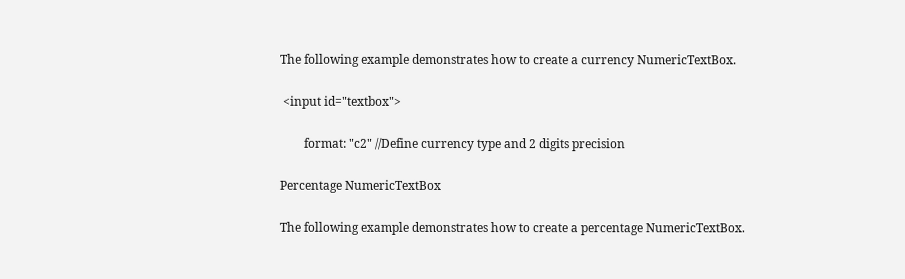The following example demonstrates how to create a currency NumericTextBox.

 <input id="textbox">

        format: "c2" //Define currency type and 2 digits precision

Percentage NumericTextBox

The following example demonstrates how to create a percentage NumericTextBox.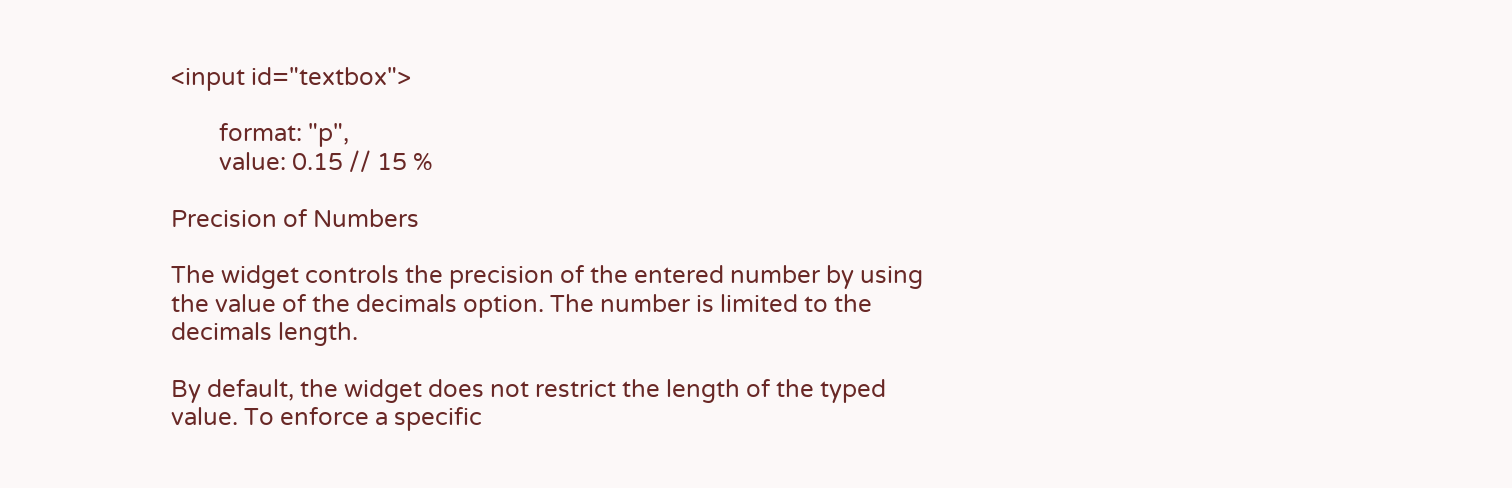<input id="textbox">

        format: "p",
        value: 0.15 // 15 %

Precision of Numbers

The widget controls the precision of the entered number by using the value of the decimals option. The number is limited to the decimals length.

By default, the widget does not restrict the length of the typed value. To enforce a specific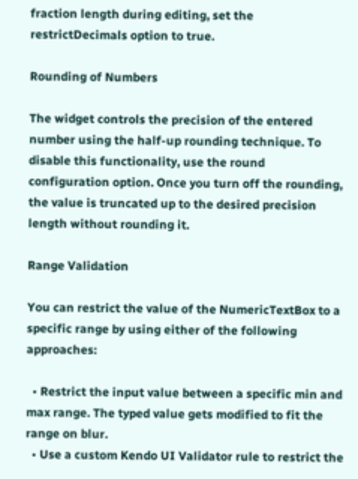fraction length during editing, set the restrictDecimals option to true.

Rounding of Numbers

The widget controls the precision of the entered number using the half-up rounding technique. To disable this functionality, use the round configuration option. Once you turn off the rounding, the value is truncated up to the desired precision length without rounding it.

Range Validation

You can restrict the value of the NumericTextBox to a specific range by using either of the following approaches:

  • Restrict the input value between a specific min and max range. The typed value gets modified to fit the range on blur.
  • Use a custom Kendo UI Validator rule to restrict the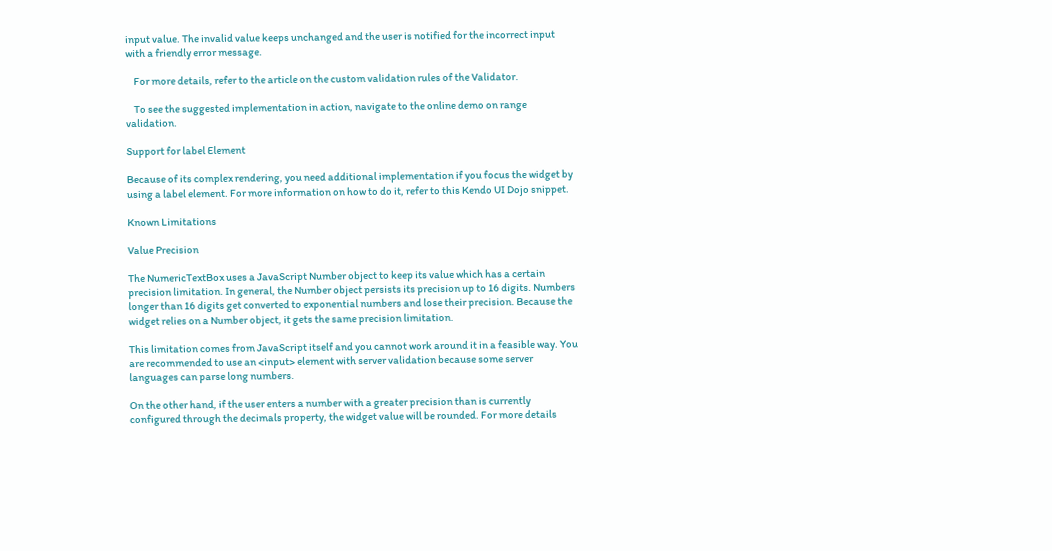input value. The invalid value keeps unchanged and the user is notified for the incorrect input with a friendly error message.

    For more details, refer to the article on the custom validation rules of the Validator.

    To see the suggested implementation in action, navigate to the online demo on range validation.

Support for label Element

Because of its complex rendering, you need additional implementation if you focus the widget by using a label element. For more information on how to do it, refer to this Kendo UI Dojo snippet.

Known Limitations

Value Precision

The NumericTextBox uses a JavaScript Number object to keep its value which has a certain precision limitation. In general, the Number object persists its precision up to 16 digits. Numbers longer than 16 digits get converted to exponential numbers and lose their precision. Because the widget relies on a Number object, it gets the same precision limitation.

This limitation comes from JavaScript itself and you cannot work around it in a feasible way. You are recommended to use an <input> element with server validation because some server languages can parse long numbers.

On the other hand, if the user enters a number with a greater precision than is currently configured through the decimals property, the widget value will be rounded. For more details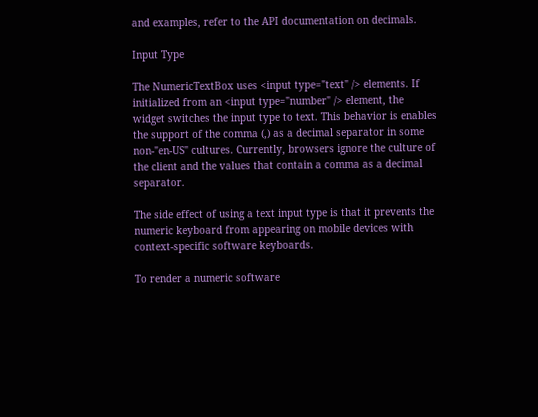and examples, refer to the API documentation on decimals.

Input Type

The NumericTextBox uses <input type="text" /> elements. If initialized from an <input type="number" /> element, the widget switches the input type to text. This behavior is enables the support of the comma (,) as a decimal separator in some non-"en-US" cultures. Currently, browsers ignore the culture of the client and the values that contain a comma as a decimal separator.

The side effect of using a text input type is that it prevents the numeric keyboard from appearing on mobile devices with context-specific software keyboards.

To render a numeric software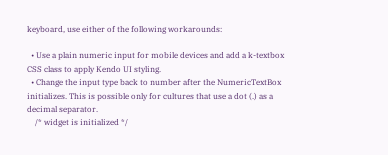keyboard, use either of the following workarounds:

  • Use a plain numeric input for mobile devices and add a k-textbox CSS class to apply Kendo UI styling.
  • Change the input type back to number after the NumericTextBox initializes. This is possible only for cultures that use a dot (.) as a decimal separator.
    /* widget is initialized */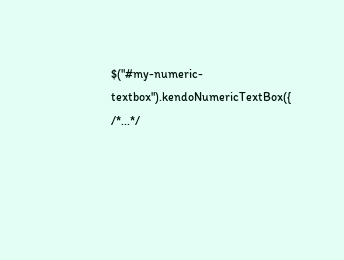$("#my-numeric-textbox").kendoNumericTextBox({ /*...*/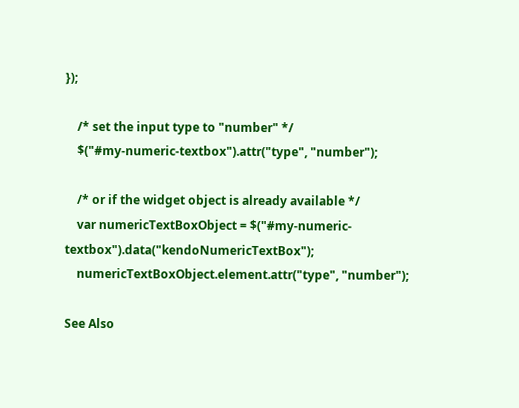});

    /* set the input type to "number" */
    $("#my-numeric-textbox").attr("type", "number");

    /* or if the widget object is already available */
    var numericTextBoxObject = $("#my-numeric-textbox").data("kendoNumericTextBox");
    numericTextBoxObject.element.attr("type", "number");

See Also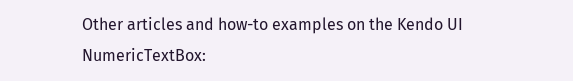Other articles and how-to examples on the Kendo UI NumericTextBox: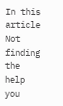In this article
Not finding the help you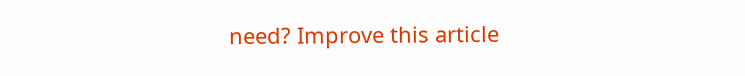need? Improve this article